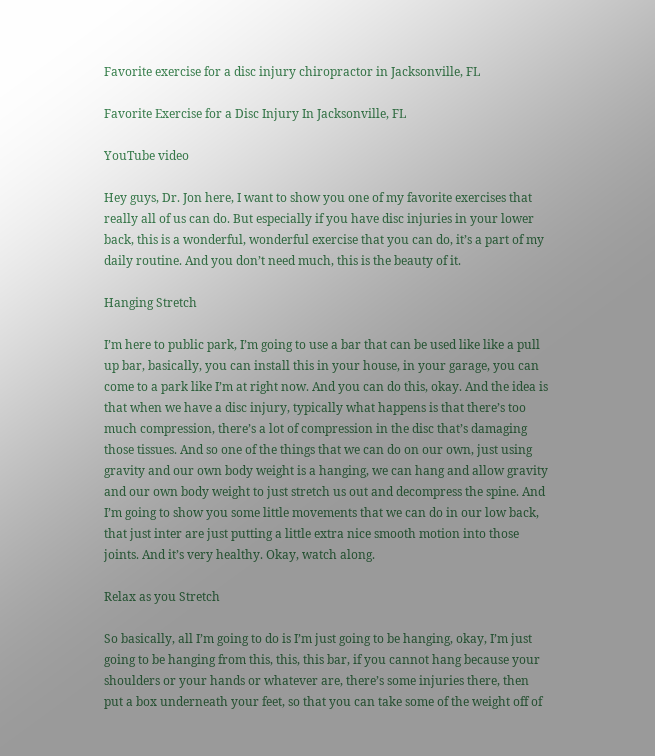Favorite exercise for a disc injury chiropractor in Jacksonville, FL

Favorite Exercise for a Disc Injury In Jacksonville, FL

YouTube video

Hey guys, Dr. Jon here, I want to show you one of my favorite exercises that really all of us can do. But especially if you have disc injuries in your lower back, this is a wonderful, wonderful exercise that you can do, it’s a part of my daily routine. And you don’t need much, this is the beauty of it.

Hanging Stretch

I’m here to public park, I’m going to use a bar that can be used like like a pull up bar, basically, you can install this in your house, in your garage, you can come to a park like I’m at right now. And you can do this, okay. And the idea is that when we have a disc injury, typically what happens is that there’s too much compression, there’s a lot of compression in the disc that’s damaging those tissues. And so one of the things that we can do on our own, just using gravity and our own body weight is a hanging, we can hang and allow gravity and our own body weight to just stretch us out and decompress the spine. And I’m going to show you some little movements that we can do in our low back, that just inter are just putting a little extra nice smooth motion into those joints. And it’s very healthy. Okay, watch along.

Relax as you Stretch

So basically, all I’m going to do is I’m just going to be hanging, okay, I’m just going to be hanging from this, this, this bar, if you cannot hang because your shoulders or your hands or whatever are, there’s some injuries there, then put a box underneath your feet, so that you can take some of the weight off of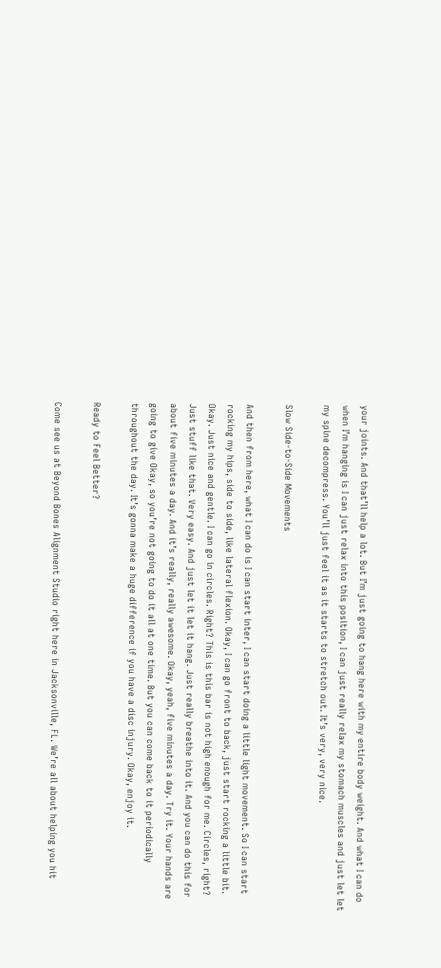your joints. And that’ll help a lot. But I’m just going to hang here with my entire body weight. And what I can do when I’m hanging is I can just relax into this position, I can just really relax my stomach muscles and just let let my spine decompress. You’ll just feel it as it starts to stretch out. It’s very, very nice.

Slow Side-to-Side Movements

And then from here, what I can do is I can start inter, I can start doing a little light movement. So I can start rocking my hips, side to side, like lateral flexion. Okay, I can go front to back, just start rocking a little bit. Okay. Just nice and gentle. I can go in circles. Right? This is this bar is not high enough for me. Circles, right? Just stuff like that. Very easy. And just let it let it hang. Just really breathe into it. And you can do this for about five minutes a day. And it’s really, really awesome. Okay, yeah, five minutes a day. Try it. Your hands are going to give Okay, so you’re not going to do it all at one time. But you can come back to it periodically throughout the day. It’s gonna make a huge difference if you have a disc injury. Okay, enjoy it.

Ready to Feel Better?

Come see us at Beyond Bones Alignment Studio right here in Jacksonville, FL. We’re all about helping you hit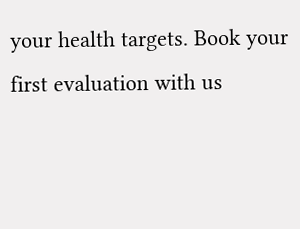your health targets. Book your first evaluation with us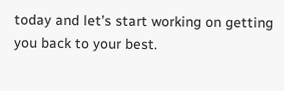today and let’s start working on getting you back to your best.